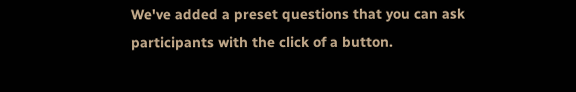We've added a preset questions that you can ask participants with the click of a button.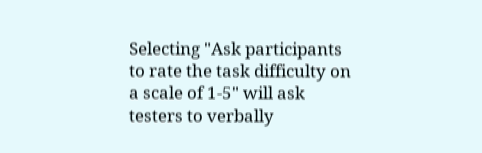Selecting "Ask participants to rate the task difficulty on a scale of 1-5" will ask testers to verbally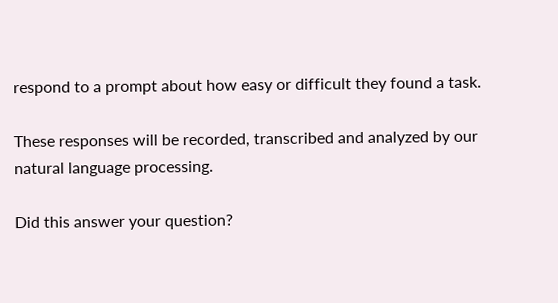respond to a prompt about how easy or difficult they found a task.

These responses will be recorded, transcribed and analyzed by our natural language processing.

Did this answer your question?